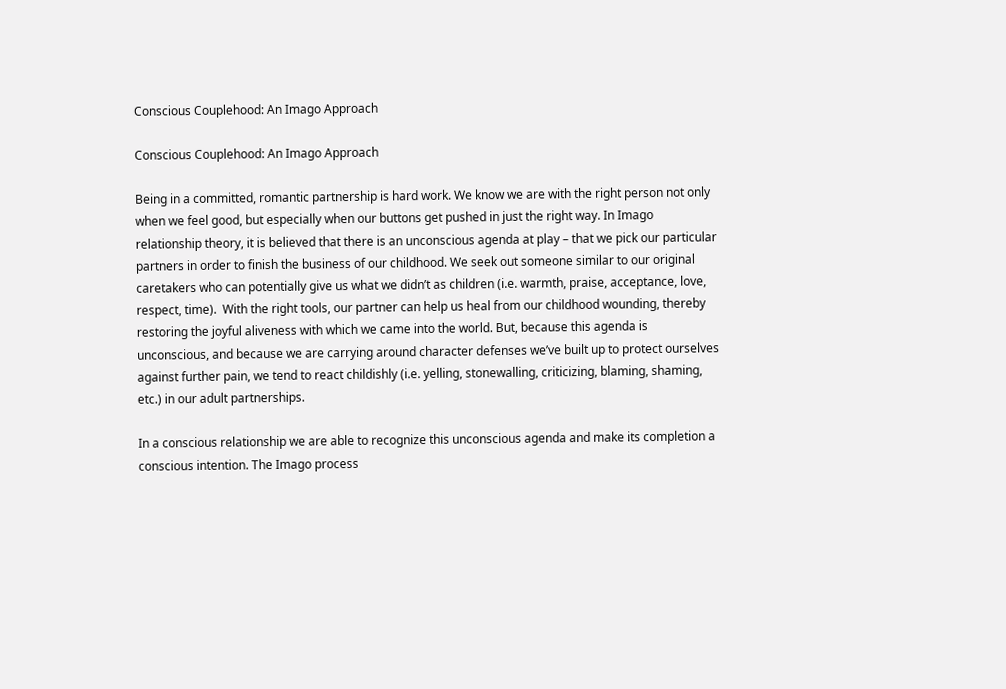Conscious Couplehood: An Imago Approach

Conscious Couplehood: An Imago Approach

Being in a committed, romantic partnership is hard work. We know we are with the right person not only when we feel good, but especially when our buttons get pushed in just the right way. In Imago relationship theory, it is believed that there is an unconscious agenda at play – that we pick our particular partners in order to finish the business of our childhood. We seek out someone similar to our original caretakers who can potentially give us what we didn’t as children (i.e. warmth, praise, acceptance, love, respect, time).  With the right tools, our partner can help us heal from our childhood wounding, thereby restoring the joyful aliveness with which we came into the world. But, because this agenda is unconscious, and because we are carrying around character defenses we’ve built up to protect ourselves against further pain, we tend to react childishly (i.e. yelling, stonewalling, criticizing, blaming, shaming, etc.) in our adult partnerships.

In a conscious relationship we are able to recognize this unconscious agenda and make its completion a conscious intention. The Imago process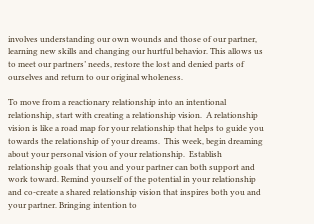involves understanding our own wounds and those of our partner, learning new skills and changing our hurtful behavior. This allows us to meet our partners’ needs, restore the lost and denied parts of ourselves and return to our original wholeness.

To move from a reactionary relationship into an intentional relationship, start with creating a relationship vision.  A relationship vision is like a road map for your relationship that helps to guide you towards the relationship of your dreams.  This week, begin dreaming about your personal vision of your relationship.  Establish relationship goals that you and your partner can both support and work toward. Remind yourself of the potential in your relationship and co-create a shared relationship vision that inspires both you and your partner. Bringing intention to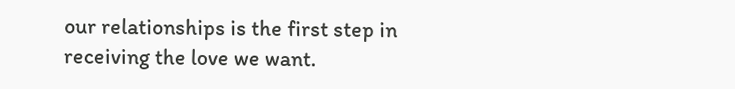our relationships is the first step in receiving the love we want.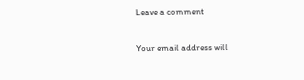Leave a comment

Your email address will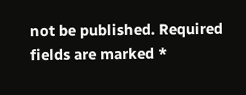not be published. Required fields are marked *